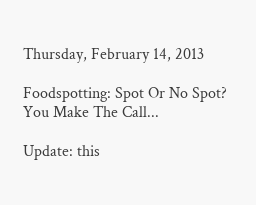Thursday, February 14, 2013

Foodspotting: Spot Or No Spot? You Make The Call...

Update: this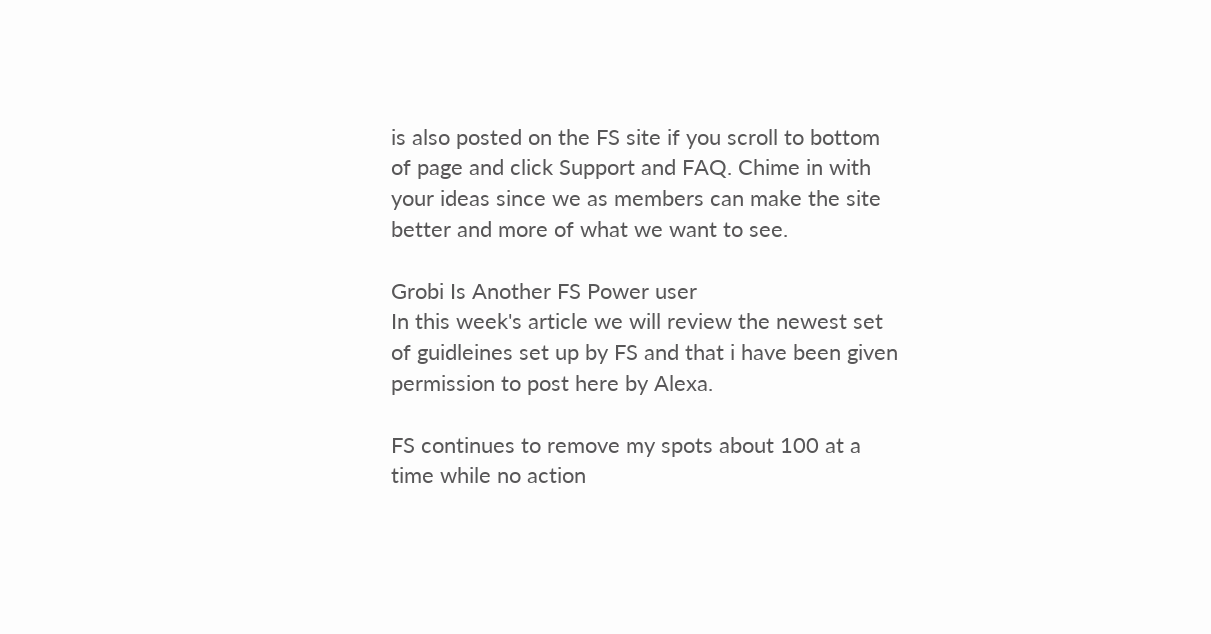is also posted on the FS site if you scroll to bottom of page and click Support and FAQ. Chime in with your ideas since we as members can make the site better and more of what we want to see.

Grobi Is Another FS Power user
In this week's article we will review the newest set of guidleines set up by FS and that i have been given permission to post here by Alexa.

FS continues to remove my spots about 100 at a time while no action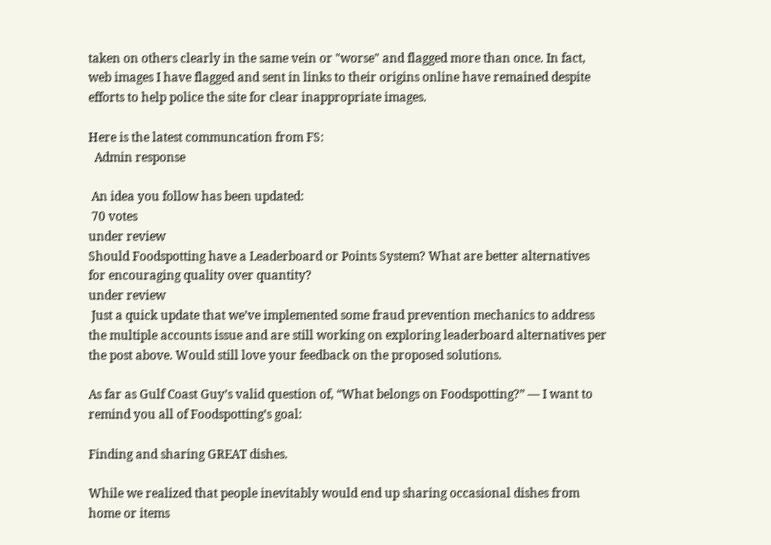taken on others clearly in the same vein or "worse" and flagged more than once. In fact, web images I have flagged and sent in links to their origins online have remained despite efforts to help police the site for clear inappropriate images.

Here is the latest communcation from FS:
  Admin response

 An idea you follow has been updated:
 70 votes
under review
Should Foodspotting have a Leaderboard or Points System? What are better alternatives for encouraging quality over quantity?
under review
 Just a quick update that we’ve implemented some fraud prevention mechanics to address the multiple accounts issue and are still working on exploring leaderboard alternatives per the post above. Would still love your feedback on the proposed solutions.

As far as Gulf Coast Guy’s valid question of, “What belongs on Foodspotting?” — I want to remind you all of Foodspotting’s goal:

Finding and sharing GREAT dishes.

While we realized that people inevitably would end up sharing occasional dishes from home or items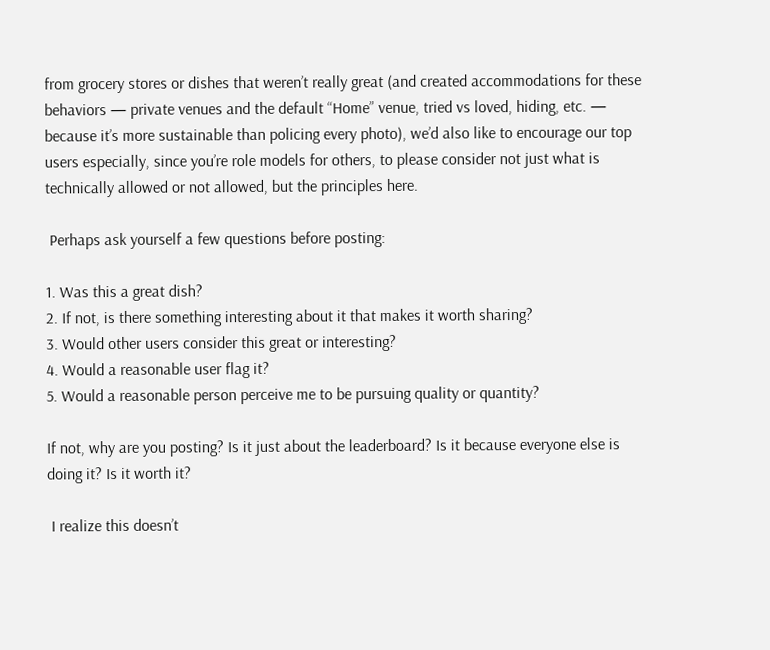from grocery stores or dishes that weren’t really great (and created accommodations for these behaviors — private venues and the default “Home” venue, tried vs loved, hiding, etc. — because it’s more sustainable than policing every photo), we’d also like to encourage our top users especially, since you’re role models for others, to please consider not just what is technically allowed or not allowed, but the principles here.

 Perhaps ask yourself a few questions before posting:

1. Was this a great dish?
2. If not, is there something interesting about it that makes it worth sharing?
3. Would other users consider this great or interesting?
4. Would a reasonable user flag it?
5. Would a reasonable person perceive me to be pursuing quality or quantity?

If not, why are you posting? Is it just about the leaderboard? Is it because everyone else is doing it? Is it worth it?

 I realize this doesn’t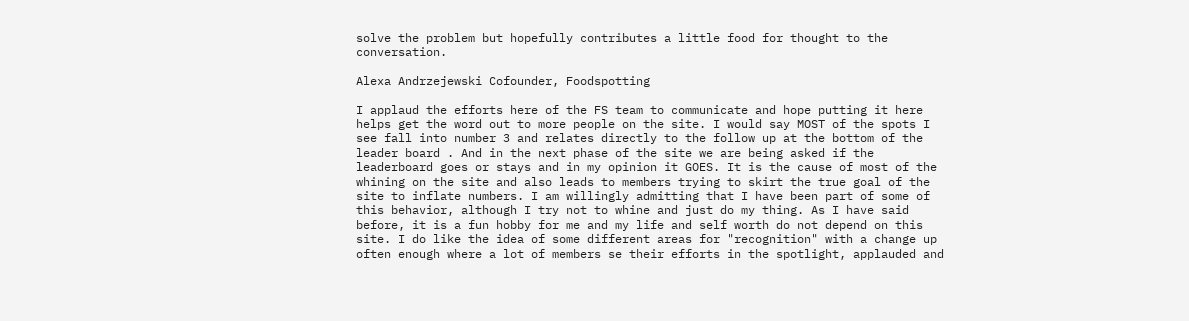solve the problem but hopefully contributes a little food for thought to the conversation.

Alexa Andrzejewski Cofounder, Foodspotting

I applaud the efforts here of the FS team to communicate and hope putting it here helps get the word out to more people on the site. I would say MOST of the spots I see fall into number 3 and relates directly to the follow up at the bottom of the leader board . And in the next phase of the site we are being asked if the leaderboard goes or stays and in my opinion it GOES. It is the cause of most of the whining on the site and also leads to members trying to skirt the true goal of the site to inflate numbers. I am willingly admitting that I have been part of some of this behavior, although I try not to whine and just do my thing. As I have said before, it is a fun hobby for me and my life and self worth do not depend on this site. I do like the idea of some different areas for "recognition" with a change up often enough where a lot of members se their efforts in the spotlight, applauded and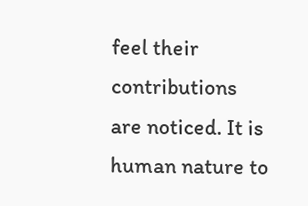feel their contributions are noticed. It is human nature to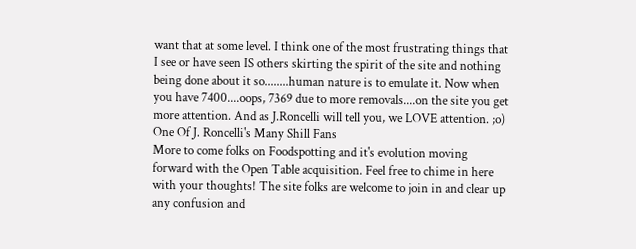want that at some level. I think one of the most frustrating things that I see or have seen IS others skirting the spirit of the site and nothing being done about it so........human nature is to emulate it. Now when you have 7400....oops, 7369 due to more removals....on the site you get more attention. And as J.Roncelli will tell you, we LOVE attention. ;o)
One Of J. Roncelli's Many Shill Fans
More to come folks on Foodspotting and it's evolution moving forward with the Open Table acquisition. Feel free to chime in here with your thoughts! The site folks are welcome to join in and clear up any confusion and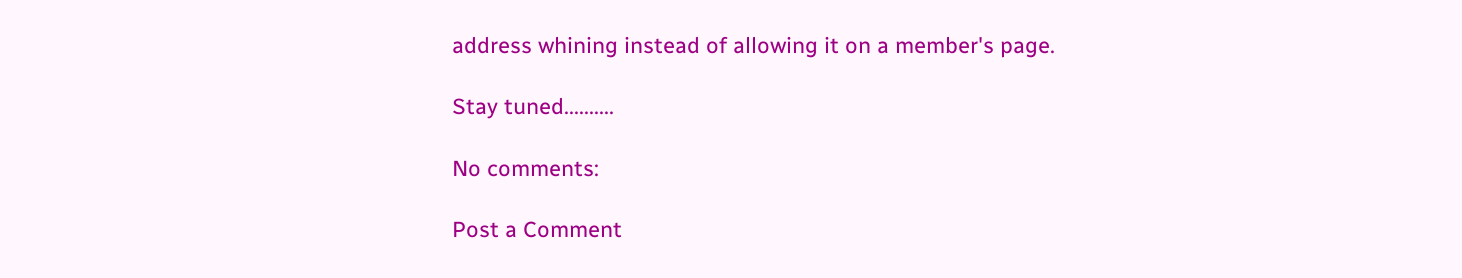address whining instead of allowing it on a member's page.

Stay tuned..........

No comments:

Post a Comment